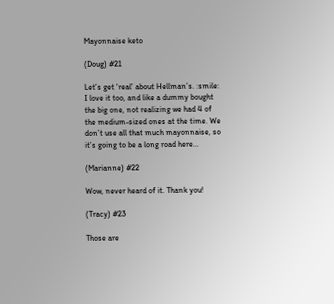Mayonnaise keto

(Doug) #21

Let’s get ‘real’ about Hellman’s. :smile: I love it too, and like a dummy bought the big one, not realizing we had 4 of the medium-sized ones at the time. We don’t use all that much mayonnaise, so it’s going to be a long road here…

(Marianne) #22

Wow, never heard of it. Thank you!

(Tracy) #23

Those are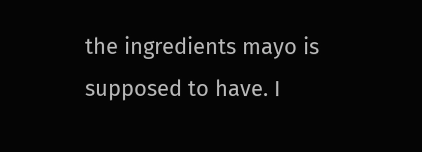the ingredients mayo is supposed to have. I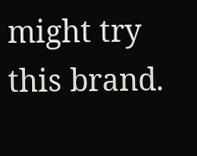might try this brand.